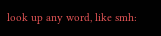look up any word, like smh: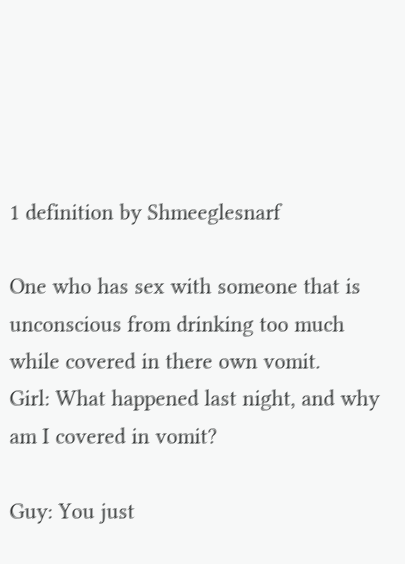1 definition by Shmeeglesnarf

One who has sex with someone that is unconscious from drinking too much while covered in there own vomit.
Girl: What happened last night, and why am I covered in vomit?

Guy: You just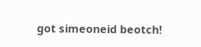got simeoneid beotch!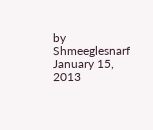by Shmeeglesnarf January 15, 2013